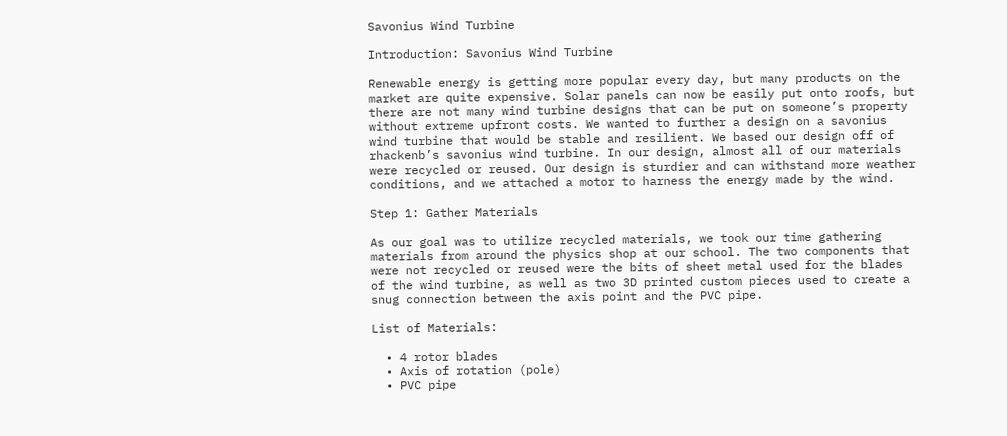Savonius Wind Turbine

Introduction: Savonius Wind Turbine

Renewable energy is getting more popular every day, but many products on the market are quite expensive. Solar panels can now be easily put onto roofs, but there are not many wind turbine designs that can be put on someone’s property without extreme upfront costs. We wanted to further a design on a savonius wind turbine that would be stable and resilient. We based our design off of rhackenb’s savonius wind turbine. In our design, almost all of our materials were recycled or reused. Our design is sturdier and can withstand more weather conditions, and we attached a motor to harness the energy made by the wind.

Step 1: Gather Materials

As our goal was to utilize recycled materials, we took our time gathering materials from around the physics shop at our school. The two components that were not recycled or reused were the bits of sheet metal used for the blades of the wind turbine, as well as two 3D printed custom pieces used to create a snug connection between the axis point and the PVC pipe.

List of Materials:

  • 4 rotor blades
  • Axis of rotation (pole)
  • PVC pipe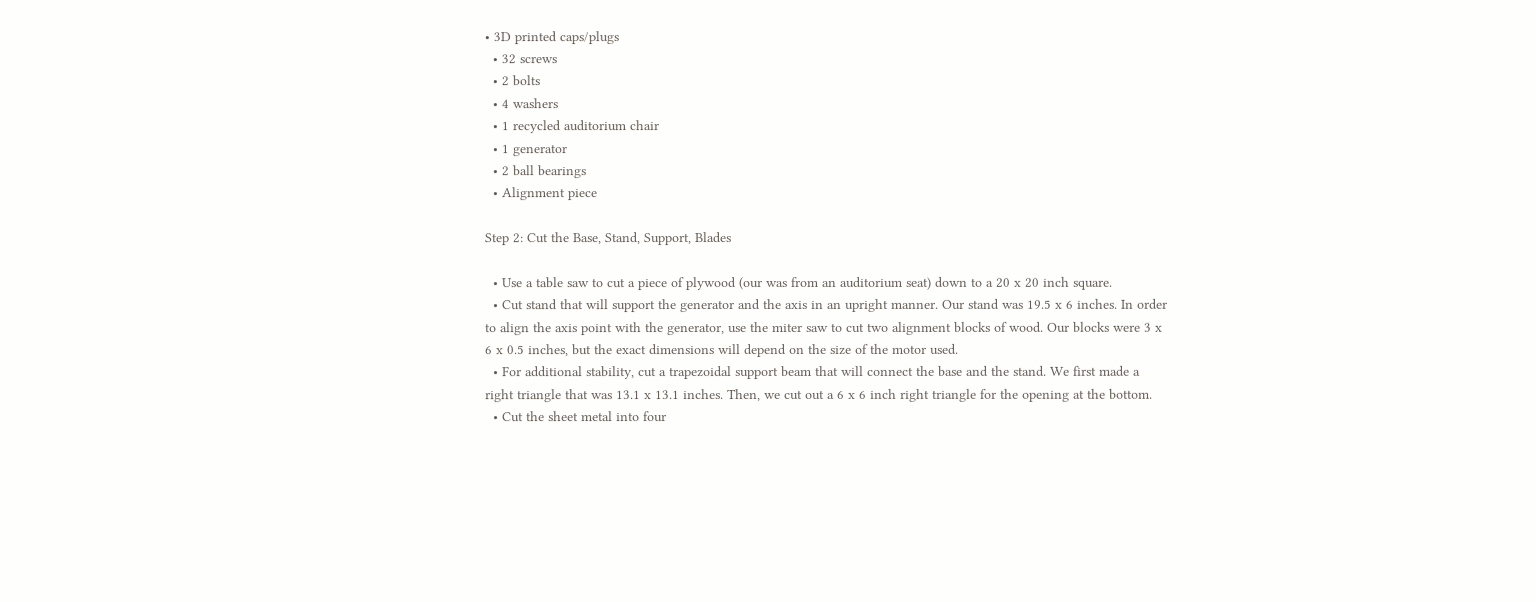• 3D printed caps/plugs
  • 32 screws
  • 2 bolts
  • 4 washers
  • 1 recycled auditorium chair
  • 1 generator
  • 2 ball bearings
  • Alignment piece

Step 2: Cut the Base, Stand, Support, Blades

  • Use a table saw to cut a piece of plywood (our was from an auditorium seat) down to a 20 x 20 inch square.
  • Cut stand that will support the generator and the axis in an upright manner. Our stand was 19.5 x 6 inches. In order to align the axis point with the generator, use the miter saw to cut two alignment blocks of wood. Our blocks were 3 x 6 x 0.5 inches, but the exact dimensions will depend on the size of the motor used.
  • For additional stability, cut a trapezoidal support beam that will connect the base and the stand. We first made a right triangle that was 13.1 x 13.1 inches. Then, we cut out a 6 x 6 inch right triangle for the opening at the bottom.
  • Cut the sheet metal into four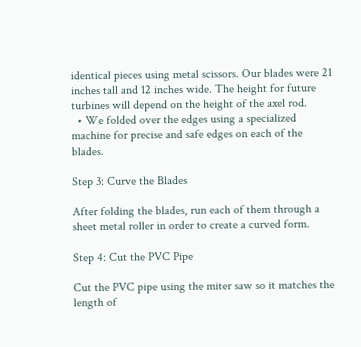identical pieces using metal scissors. Our blades were 21 inches tall and 12 inches wide. The height for future turbines will depend on the height of the axel rod.
  • We folded over the edges using a specialized machine for precise and safe edges on each of the blades.

Step 3: Curve the Blades

After folding the blades, run each of them through a sheet metal roller in order to create a curved form.

Step 4: Cut the PVC Pipe

Cut the PVC pipe using the miter saw so it matches the length of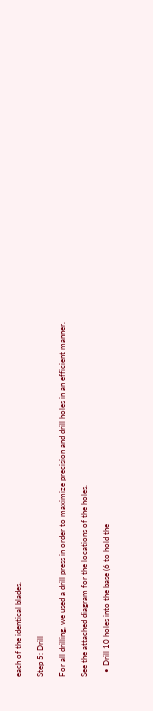each of the identical blades.

Step 5: Drill

For all drilling, we used a drill press in order to maximize precision and drill holes in an efficient manner.

See the attached diagram for the locations of the holes.

  • Drill 10 holes into the base (6 to hold the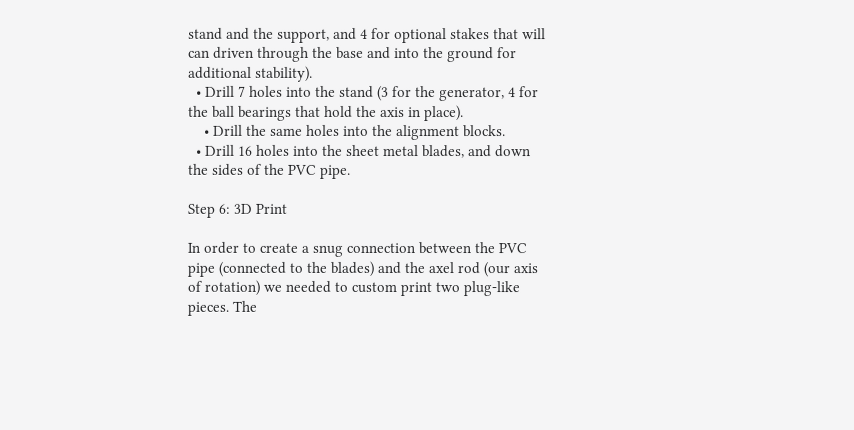stand and the support, and 4 for optional stakes that will can driven through the base and into the ground for additional stability).
  • Drill 7 holes into the stand (3 for the generator, 4 for the ball bearings that hold the axis in place).
    • Drill the same holes into the alignment blocks.
  • Drill 16 holes into the sheet metal blades, and down the sides of the PVC pipe.

Step 6: 3D Print

In order to create a snug connection between the PVC pipe (connected to the blades) and the axel rod (our axis of rotation) we needed to custom print two plug-like pieces. The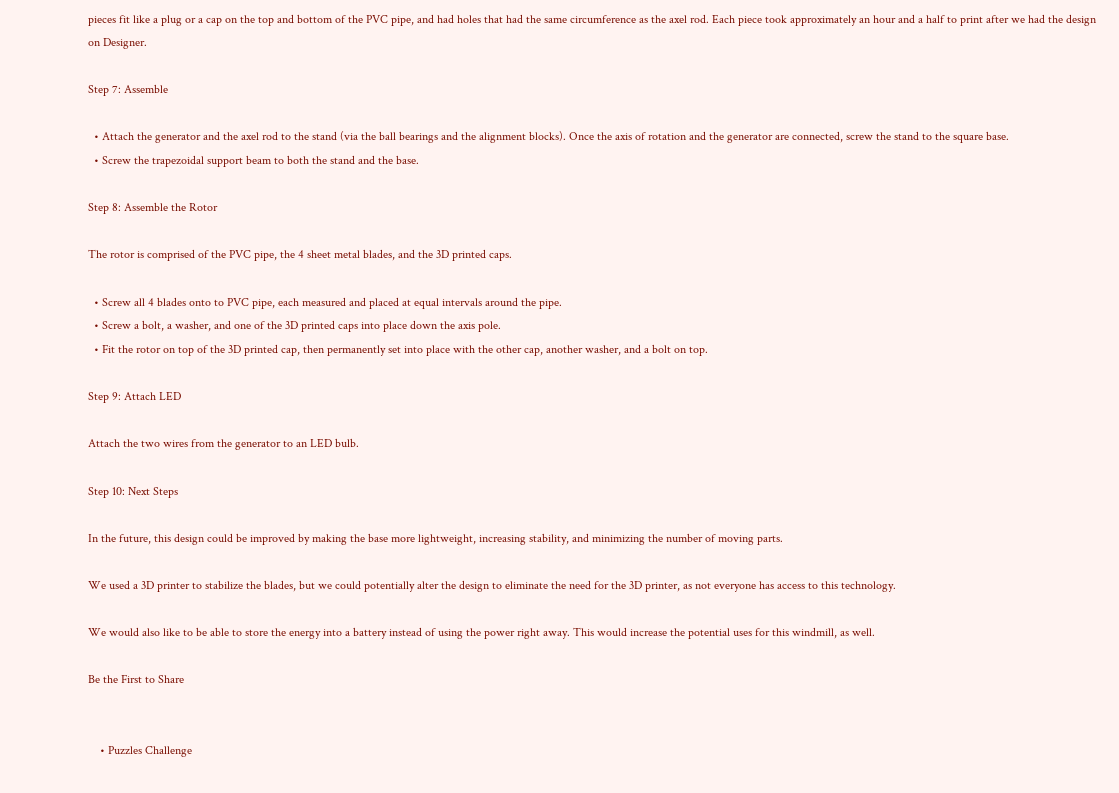pieces fit like a plug or a cap on the top and bottom of the PVC pipe, and had holes that had the same circumference as the axel rod. Each piece took approximately an hour and a half to print after we had the design on Designer.

Step 7: Assemble

  • Attach the generator and the axel rod to the stand (via the ball bearings and the alignment blocks). Once the axis of rotation and the generator are connected, screw the stand to the square base.
  • Screw the trapezoidal support beam to both the stand and the base.

Step 8: Assemble the Rotor

The rotor is comprised of the PVC pipe, the 4 sheet metal blades, and the 3D printed caps.

  • Screw all 4 blades onto to PVC pipe, each measured and placed at equal intervals around the pipe.
  • Screw a bolt, a washer, and one of the 3D printed caps into place down the axis pole.
  • Fit the rotor on top of the 3D printed cap, then permanently set into place with the other cap, another washer, and a bolt on top.

Step 9: Attach LED

Attach the two wires from the generator to an LED bulb.

Step 10: Next Steps

In the future, this design could be improved by making the base more lightweight, increasing stability, and minimizing the number of moving parts.

We used a 3D printer to stabilize the blades, but we could potentially alter the design to eliminate the need for the 3D printer, as not everyone has access to this technology.

We would also like to be able to store the energy into a battery instead of using the power right away. This would increase the potential uses for this windmill, as well.

Be the First to Share


    • Puzzles Challenge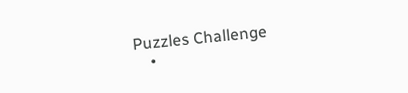Puzzles Challenge
    •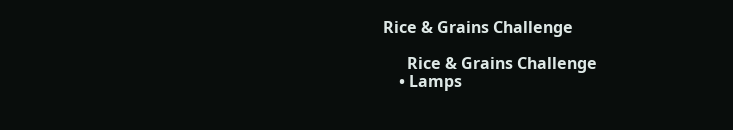Rice & Grains Challenge

      Rice & Grains Challenge
    • Lamps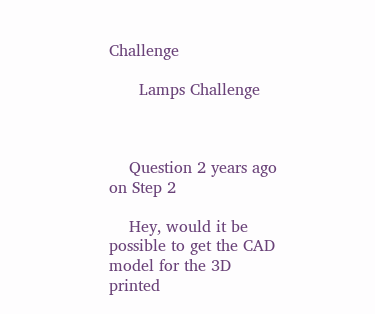Challenge

      Lamps Challenge



    Question 2 years ago on Step 2

    Hey, would it be possible to get the CAD model for the 3D printed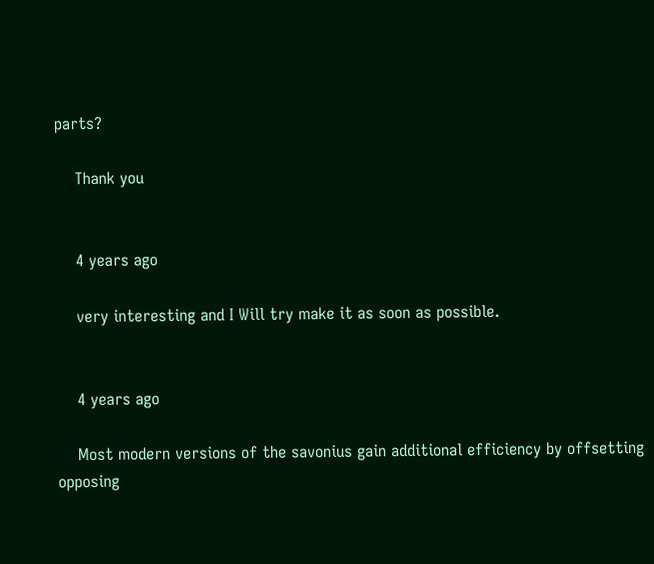parts?

    Thank you


    4 years ago

    very interesting and I Will try make it as soon as possible.


    4 years ago

    Most modern versions of the savonius gain additional efficiency by offsetting opposing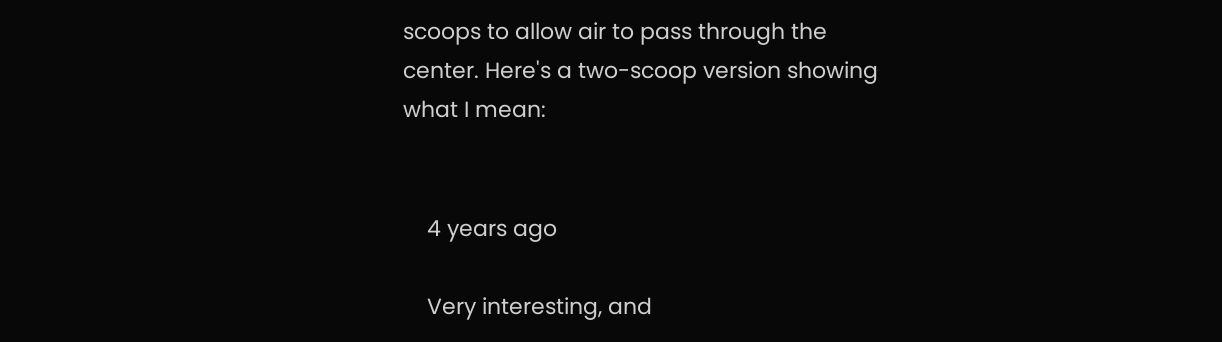scoops to allow air to pass through the center. Here's a two-scoop version showing what I mean:


    4 years ago

    Very interesting, and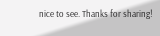nice to see. Thanks for sharing!